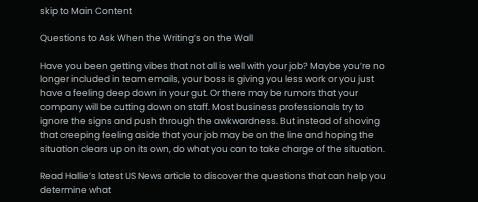skip to Main Content

Questions to Ask When the Writing’s on the Wall

Have you been getting vibes that not all is well with your job? Maybe you’re no longer included in team emails, your boss is giving you less work or you just have a feeling deep down in your gut. Or there may be rumors that your company will be cutting down on staff. Most business professionals try to ignore the signs and push through the awkwardness. But instead of shoving that creeping feeling aside that your job may be on the line and hoping the situation clears up on its own, do what you can to take charge of the situation.

Read Hallie’s latest US News article to discover the questions that can help you determine what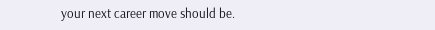your next career move should be.